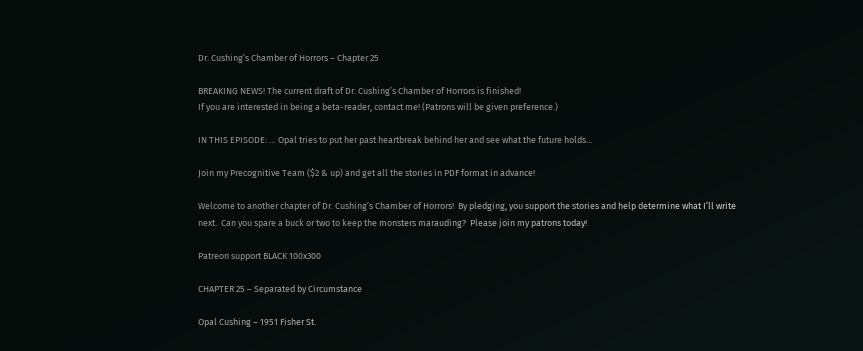Dr. Cushing’s Chamber of Horrors – Chapter 25

BREAKING NEWS! The current draft of Dr. Cushing’s Chamber of Horrors is finished!
If you are interested in being a beta-reader, contact me! (Patrons will be given preference.)

IN THIS EPISODE: … Opal tries to put her past heartbreak behind her and see what the future holds…

Join my Precognitive Team ($2 & up) and get all the stories in PDF format in advance!

Welcome to another chapter of Dr. Cushing’s Chamber of Horrors!  By pledging, you support the stories and help determine what I’ll write next.  Can you spare a buck or two to keep the monsters marauding?  Please join my patrons today!

Patreon support BLACK 100x300

CHAPTER 25 – Separated by Circumstance

Opal Cushing – 1951 Fisher St.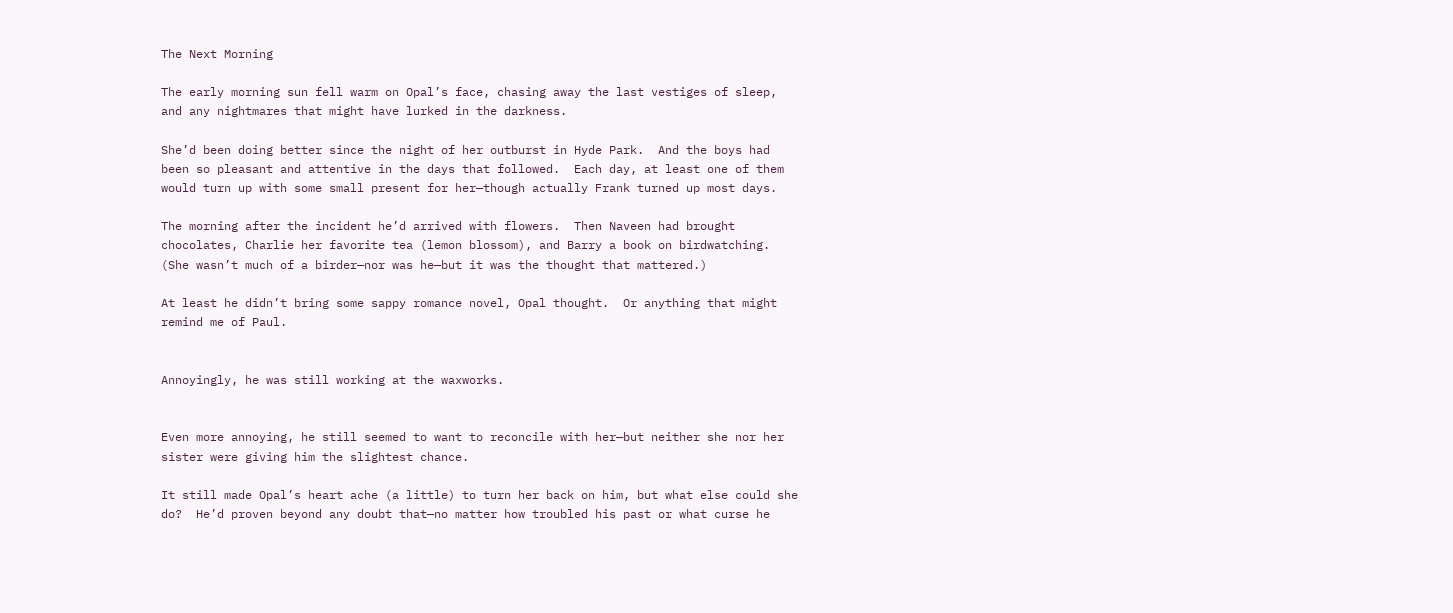The Next Morning

The early morning sun fell warm on Opal’s face, chasing away the last vestiges of sleep, and any nightmares that might have lurked in the darkness.

She’d been doing better since the night of her outburst in Hyde Park.  And the boys had been so pleasant and attentive in the days that followed.  Each day, at least one of them would turn up with some small present for her—though actually Frank turned up most days.

The morning after the incident he’d arrived with flowers.  Then Naveen had brought chocolates, Charlie her favorite tea (lemon blossom), and Barry a book on birdwatching.  (She wasn’t much of a birder—nor was he—but it was the thought that mattered.)

At least he didn’t bring some sappy romance novel, Opal thought.  Or anything that might remind me of Paul.


Annoyingly, he was still working at the waxworks.


Even more annoying, he still seemed to want to reconcile with her—but neither she nor her sister were giving him the slightest chance.

It still made Opal’s heart ache (a little) to turn her back on him, but what else could she do?  He’d proven beyond any doubt that—no matter how troubled his past or what curse he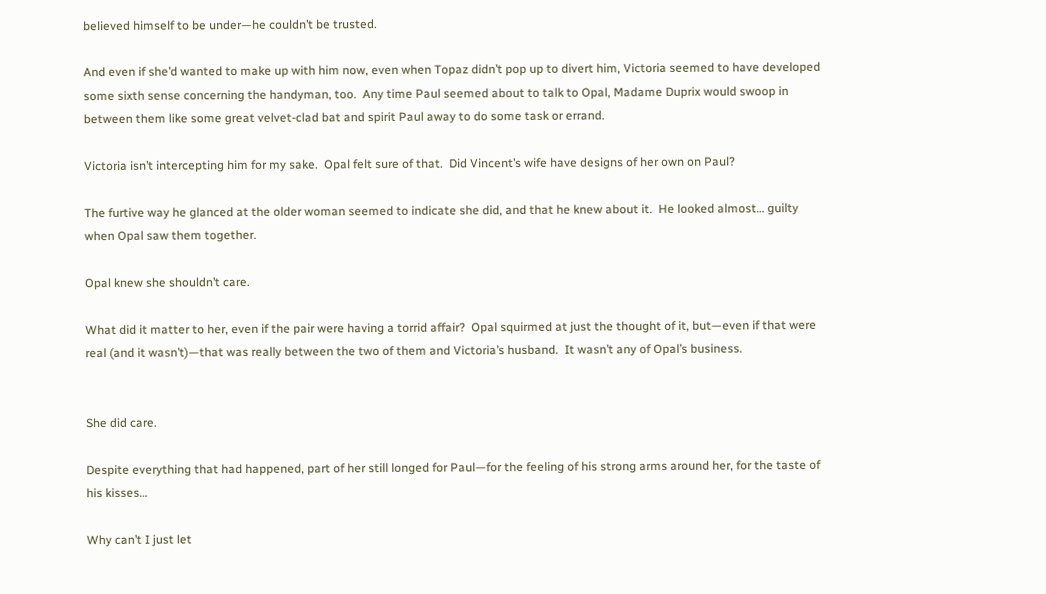believed himself to be under—he couldn’t be trusted.

And even if she’d wanted to make up with him now, even when Topaz didn’t pop up to divert him, Victoria seemed to have developed some sixth sense concerning the handyman, too.  Any time Paul seemed about to talk to Opal, Madame Duprix would swoop in between them like some great velvet-clad bat and spirit Paul away to do some task or errand.

Victoria isn’t intercepting him for my sake.  Opal felt sure of that.  Did Vincent’s wife have designs of her own on Paul?

The furtive way he glanced at the older woman seemed to indicate she did, and that he knew about it.  He looked almost… guilty when Opal saw them together.

Opal knew she shouldn’t care.

What did it matter to her, even if the pair were having a torrid affair?  Opal squirmed at just the thought of it, but—even if that were real (and it wasn’t)—that was really between the two of them and Victoria’s husband.  It wasn’t any of Opal’s business.


She did care.

Despite everything that had happened, part of her still longed for Paul—for the feeling of his strong arms around her, for the taste of his kisses…

Why can’t I just let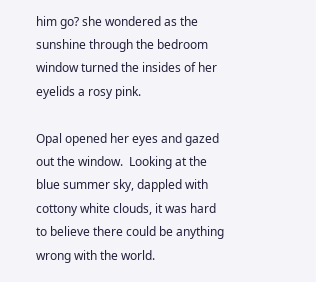him go? she wondered as the sunshine through the bedroom window turned the insides of her eyelids a rosy pink.

Opal opened her eyes and gazed out the window.  Looking at the blue summer sky, dappled with cottony white clouds, it was hard to believe there could be anything wrong with the world.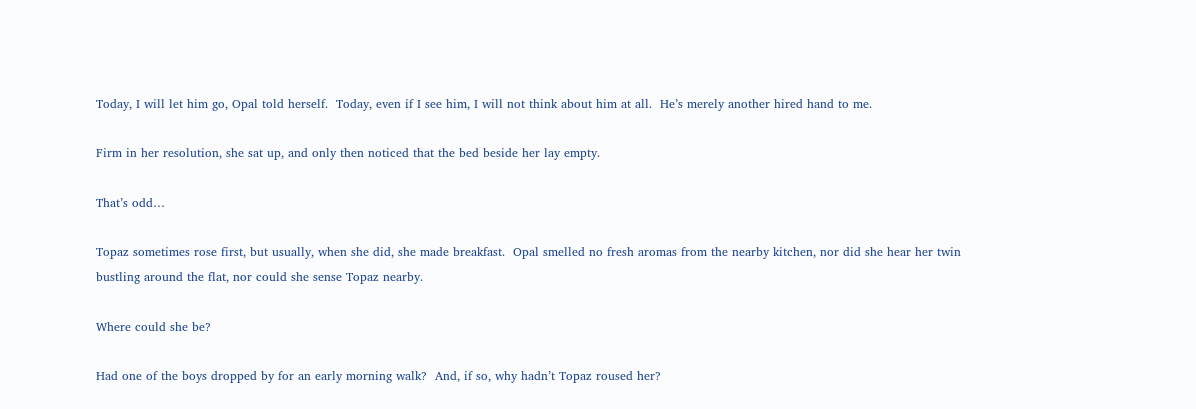Today, I will let him go, Opal told herself.  Today, even if I see him, I will not think about him at all.  He’s merely another hired hand to me.

Firm in her resolution, she sat up, and only then noticed that the bed beside her lay empty.

That’s odd…

Topaz sometimes rose first, but usually, when she did, she made breakfast.  Opal smelled no fresh aromas from the nearby kitchen, nor did she hear her twin bustling around the flat, nor could she sense Topaz nearby.

Where could she be?

Had one of the boys dropped by for an early morning walk?  And, if so, why hadn’t Topaz roused her?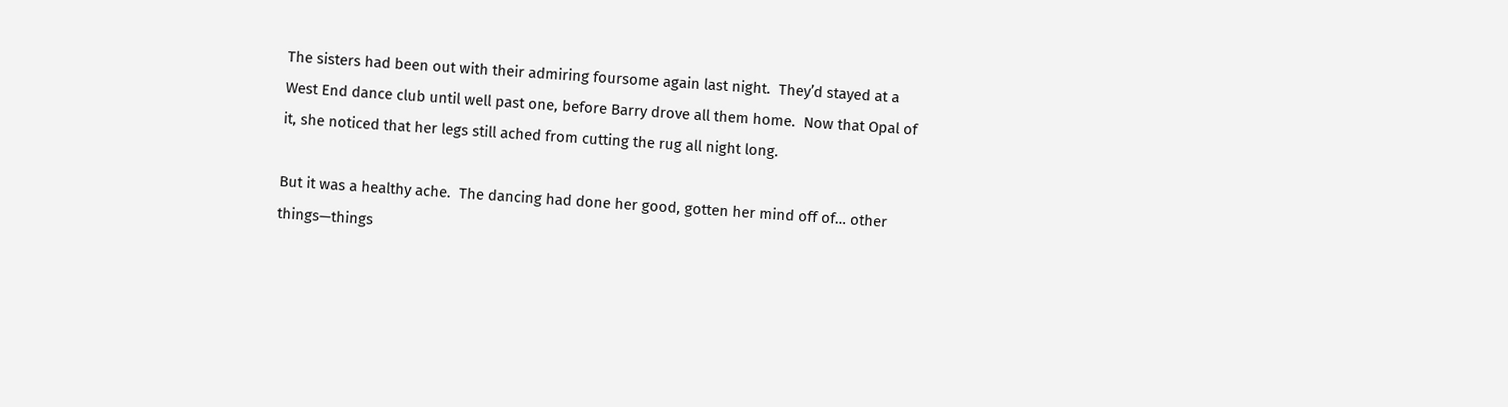The sisters had been out with their admiring foursome again last night.  They’d stayed at a West End dance club until well past one, before Barry drove all them home.  Now that Opal of it, she noticed that her legs still ached from cutting the rug all night long.

But it was a healthy ache.  The dancing had done her good, gotten her mind off of… other things—things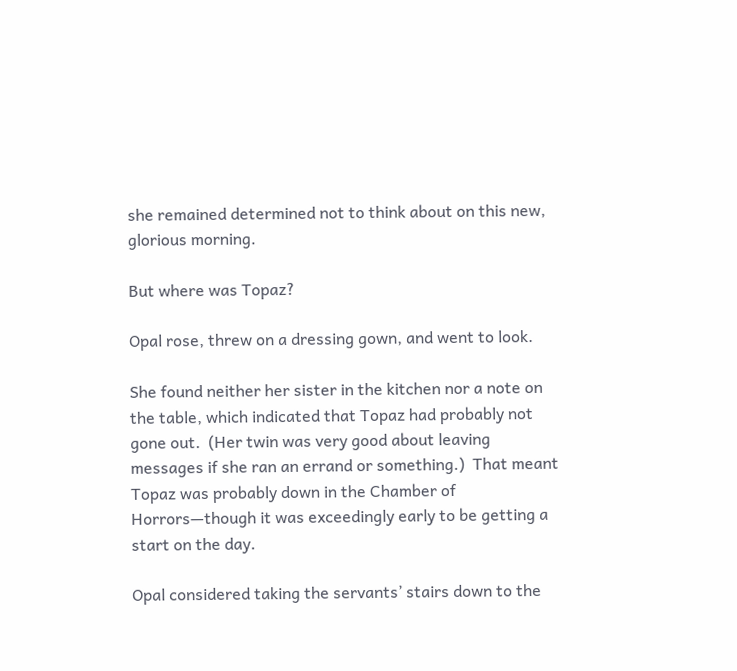she remained determined not to think about on this new, glorious morning.

But where was Topaz?

Opal rose, threw on a dressing gown, and went to look.

She found neither her sister in the kitchen nor a note on the table, which indicated that Topaz had probably not gone out.  (Her twin was very good about leaving messages if she ran an errand or something.)  That meant Topaz was probably down in the Chamber of Horrors—though it was exceedingly early to be getting a start on the day.

Opal considered taking the servants’ stairs down to the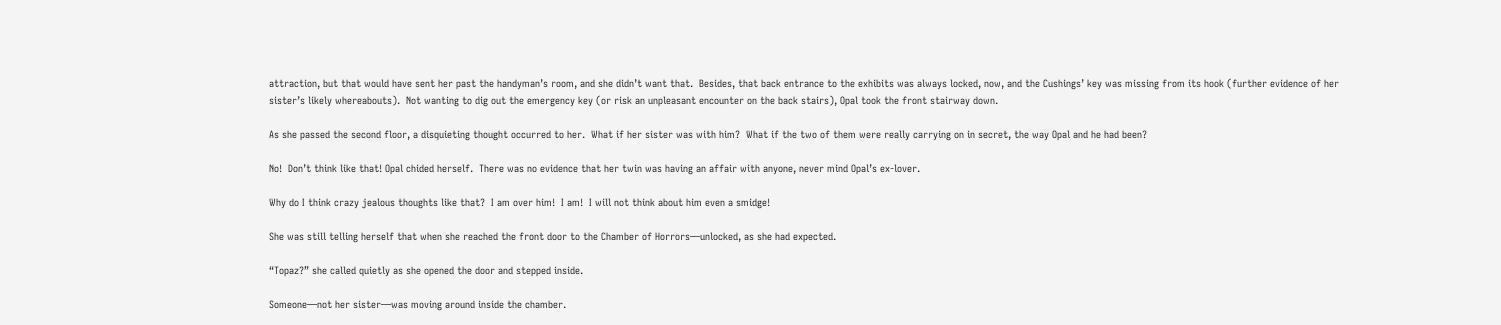attraction, but that would have sent her past the handyman’s room, and she didn’t want that.  Besides, that back entrance to the exhibits was always locked, now, and the Cushings’ key was missing from its hook (further evidence of her sister’s likely whereabouts).  Not wanting to dig out the emergency key (or risk an unpleasant encounter on the back stairs), Opal took the front stairway down.

As she passed the second floor, a disquieting thought occurred to her.  What if her sister was with him?  What if the two of them were really carrying on in secret, the way Opal and he had been?

No!  Don’t think like that! Opal chided herself.  There was no evidence that her twin was having an affair with anyone, never mind Opal’s ex-lover.

Why do I think crazy jealous thoughts like that?  I am over him!  I am!  I will not think about him even a smidge!

She was still telling herself that when she reached the front door to the Chamber of Horrors—unlocked, as she had expected.

“Topaz?” she called quietly as she opened the door and stepped inside.

Someone—not her sister—was moving around inside the chamber.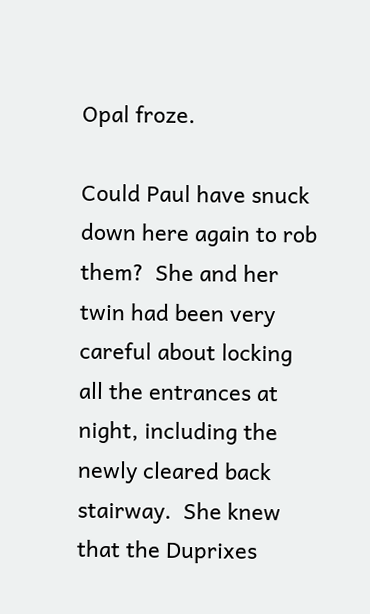Opal froze.

Could Paul have snuck down here again to rob them?  She and her twin had been very careful about locking all the entrances at night, including the newly cleared back stairway.  She knew that the Duprixes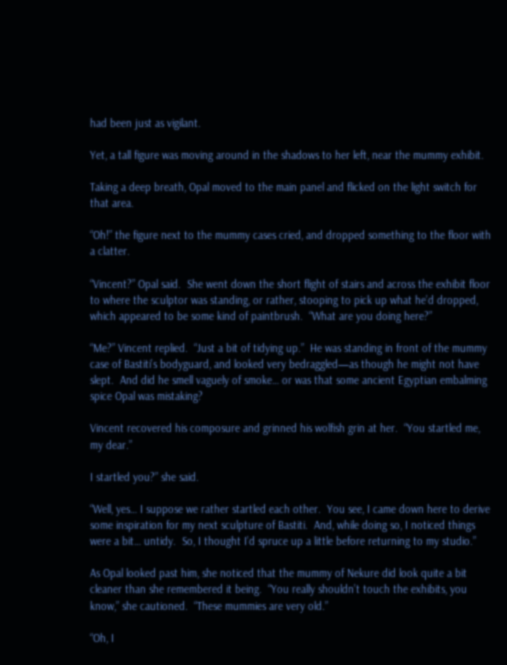had been just as vigilant.

Yet, a tall figure was moving around in the shadows to her left, near the mummy exhibit.

Taking a deep breath, Opal moved to the main panel and flicked on the light switch for that area.

“Oh!” the figure next to the mummy cases cried, and dropped something to the floor with a clatter.

“Vincent?” Opal said.  She went down the short flight of stairs and across the exhibit floor to where the sculptor was standing, or rather, stooping to pick up what he’d dropped, which appeared to be some kind of paintbrush.  “What are you doing here?”

“Me?” Vincent replied.  “Just a bit of tidying up.”  He was standing in front of the mummy case of Bastiti’s bodyguard, and looked very bedraggled—as though he might not have slept.  And did he smell vaguely of smoke… or was that some ancient Egyptian embalming spice Opal was mistaking?

Vincent recovered his composure and grinned his wolfish grin at her.  “You startled me, my dear.”

I startled you?” she said.

“Well, yes… I suppose we rather startled each other.  You see, I came down here to derive some inspiration for my next sculpture of Bastiti.  And, while doing so, I noticed things were a bit… untidy.  So, I thought I’d spruce up a little before returning to my studio.”

As Opal looked past him, she noticed that the mummy of Nekure did look quite a bit cleaner than she remembered it being.  “You really shouldn’t touch the exhibits, you know,” she cautioned.  “These mummies are very old.”

“Oh, I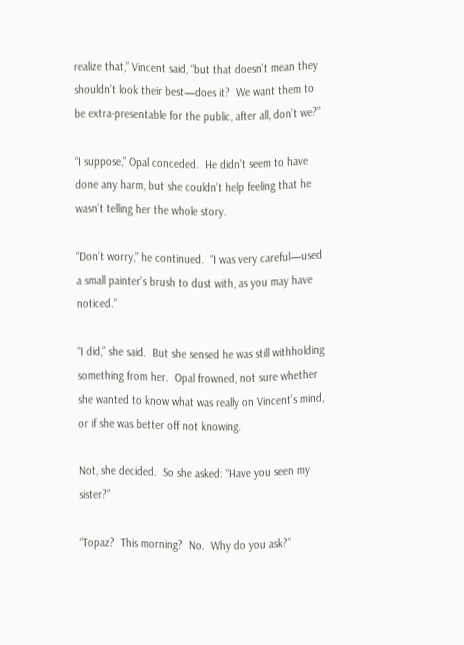realize that,” Vincent said, “but that doesn’t mean they shouldn’t look their best—does it?  We want them to be extra-presentable for the public, after all, don’t we?”

“I suppose,” Opal conceded.  He didn’t seem to have done any harm, but she couldn’t help feeling that he wasn’t telling her the whole story.

“Don’t worry,” he continued.  “I was very careful—used a small painter’s brush to dust with, as you may have noticed.”

“I did,” she said.  But she sensed he was still withholding something from her.  Opal frowned, not sure whether she wanted to know what was really on Vincent’s mind, or if she was better off not knowing.

Not, she decided.  So she asked: “Have you seen my sister?”

“Topaz?  This morning?  No.  Why do you ask?”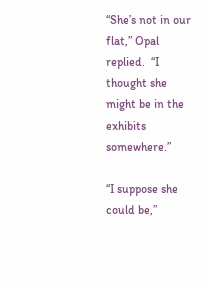“She’s not in our flat,” Opal replied.  “I thought she might be in the exhibits somewhere.”

“I suppose she could be,”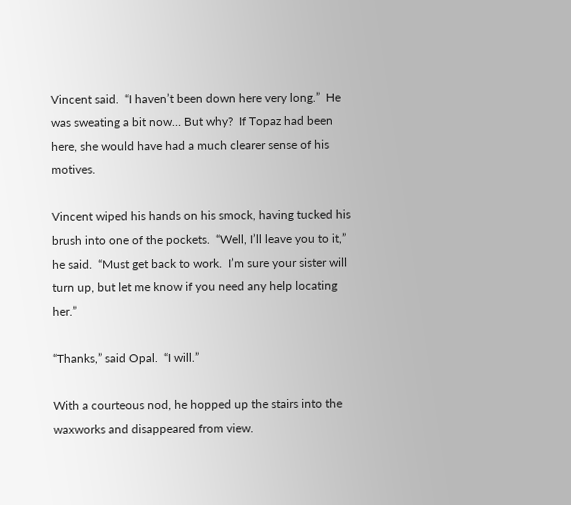Vincent said.  “I haven’t been down here very long.”  He was sweating a bit now… But why?  If Topaz had been here, she would have had a much clearer sense of his motives.

Vincent wiped his hands on his smock, having tucked his brush into one of the pockets.  “Well, I’ll leave you to it,” he said.  “Must get back to work.  I’m sure your sister will turn up, but let me know if you need any help locating her.”

“Thanks,” said Opal.  “I will.”

With a courteous nod, he hopped up the stairs into the waxworks and disappeared from view.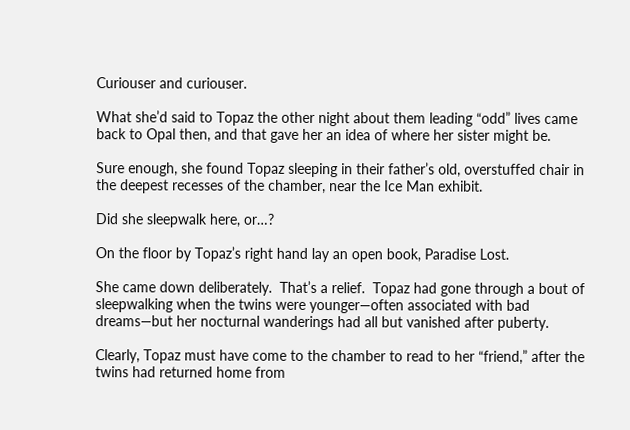Curiouser and curiouser.

What she’d said to Topaz the other night about them leading “odd” lives came back to Opal then, and that gave her an idea of where her sister might be.

Sure enough, she found Topaz sleeping in their father’s old, overstuffed chair in the deepest recesses of the chamber, near the Ice Man exhibit.

Did she sleepwalk here, or…?

On the floor by Topaz’s right hand lay an open book, Paradise Lost.

She came down deliberately.  That’s a relief.  Topaz had gone through a bout of sleepwalking when the twins were younger—often associated with bad dreams—but her nocturnal wanderings had all but vanished after puberty.

Clearly, Topaz must have come to the chamber to read to her “friend,” after the twins had returned home from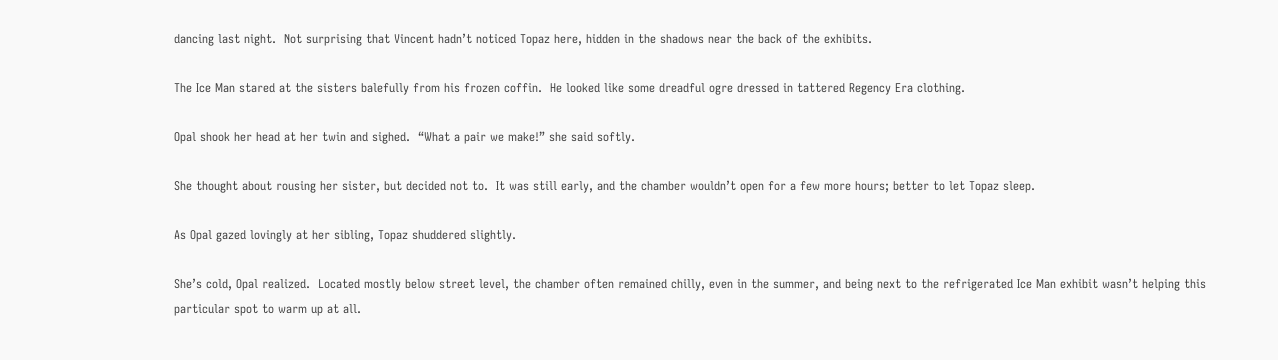dancing last night.  Not surprising that Vincent hadn’t noticed Topaz here, hidden in the shadows near the back of the exhibits.

The Ice Man stared at the sisters balefully from his frozen coffin.  He looked like some dreadful ogre dressed in tattered Regency Era clothing.

Opal shook her head at her twin and sighed.  “What a pair we make!” she said softly.

She thought about rousing her sister, but decided not to.  It was still early, and the chamber wouldn’t open for a few more hours; better to let Topaz sleep.

As Opal gazed lovingly at her sibling, Topaz shuddered slightly.

She’s cold, Opal realized.  Located mostly below street level, the chamber often remained chilly, even in the summer, and being next to the refrigerated Ice Man exhibit wasn’t helping this particular spot to warm up at all.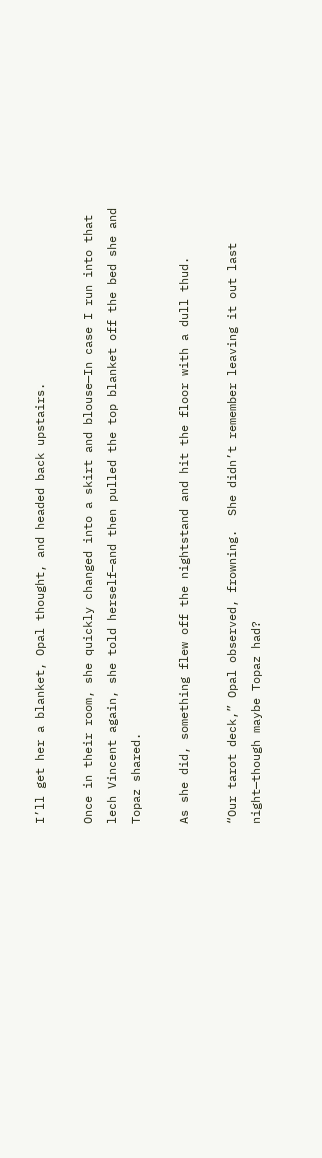I’ll get her a blanket, Opal thought, and headed back upstairs.

Once in their room, she quickly changed into a skirt and blouse—In case I run into that lech Vincent again, she told herself—and then pulled the top blanket off the bed she and Topaz shared.

As she did, something flew off the nightstand and hit the floor with a dull thud.

“Our tarot deck,” Opal observed, frowning.  She didn’t remember leaving it out last night—though maybe Topaz had?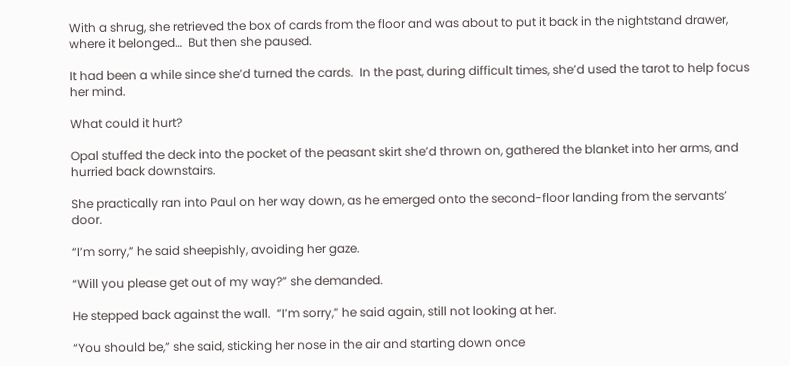With a shrug, she retrieved the box of cards from the floor and was about to put it back in the nightstand drawer, where it belonged…  But then she paused.

It had been a while since she’d turned the cards.  In the past, during difficult times, she’d used the tarot to help focus her mind.

What could it hurt?

Opal stuffed the deck into the pocket of the peasant skirt she’d thrown on, gathered the blanket into her arms, and hurried back downstairs.

She practically ran into Paul on her way down, as he emerged onto the second-floor landing from the servants’ door.

“I’m sorry,” he said sheepishly, avoiding her gaze.

“Will you please get out of my way?” she demanded.

He stepped back against the wall.  “I’m sorry,” he said again, still not looking at her.

“You should be,” she said, sticking her nose in the air and starting down once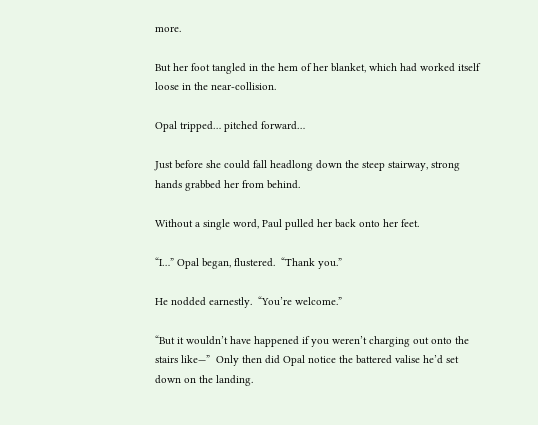more.

But her foot tangled in the hem of her blanket, which had worked itself loose in the near-collision.

Opal tripped… pitched forward…

Just before she could fall headlong down the steep stairway, strong hands grabbed her from behind.

Without a single word, Paul pulled her back onto her feet.

“I…” Opal began, flustered.  “Thank you.”

He nodded earnestly.  “You’re welcome.”

“But it wouldn’t have happened if you weren’t charging out onto the stairs like—”  Only then did Opal notice the battered valise he’d set down on the landing.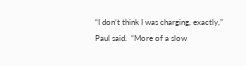“I don’t think I was charging, exactly,” Paul said.  “More of a slow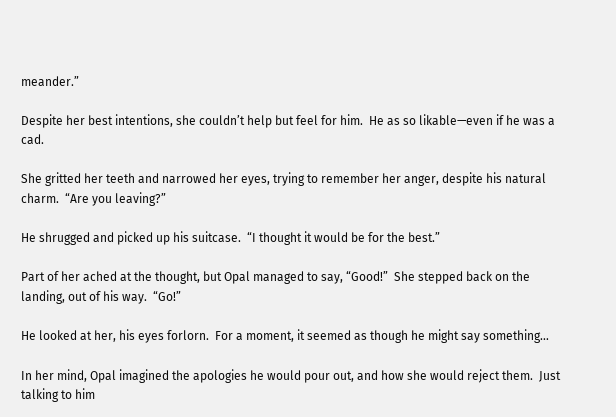meander.”

Despite her best intentions, she couldn’t help but feel for him.  He as so likable—even if he was a cad.

She gritted her teeth and narrowed her eyes, trying to remember her anger, despite his natural charm.  “Are you leaving?”

He shrugged and picked up his suitcase.  “I thought it would be for the best.”

Part of her ached at the thought, but Opal managed to say, “Good!”  She stepped back on the landing, out of his way.  “Go!”

He looked at her, his eyes forlorn.  For a moment, it seemed as though he might say something…

In her mind, Opal imagined the apologies he would pour out, and how she would reject them.  Just talking to him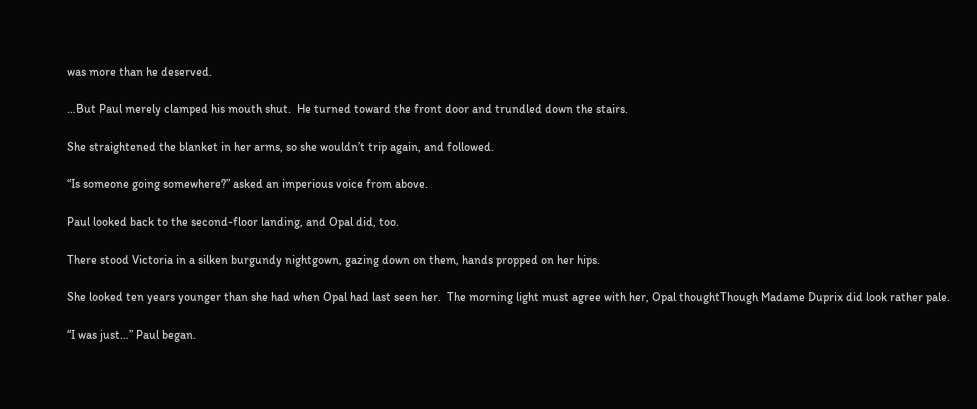was more than he deserved.

…But Paul merely clamped his mouth shut.  He turned toward the front door and trundled down the stairs.

She straightened the blanket in her arms, so she wouldn’t trip again, and followed.

“Is someone going somewhere?” asked an imperious voice from above.

Paul looked back to the second-floor landing, and Opal did, too.

There stood Victoria in a silken burgundy nightgown, gazing down on them, hands propped on her hips.

She looked ten years younger than she had when Opal had last seen her.  The morning light must agree with her, Opal thoughtThough Madame Duprix did look rather pale.

“I was just…” Paul began.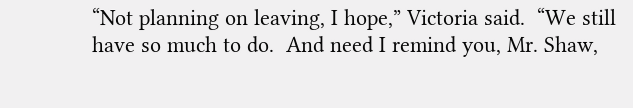“Not planning on leaving, I hope,” Victoria said.  “We still have so much to do.  And need I remind you, Mr. Shaw,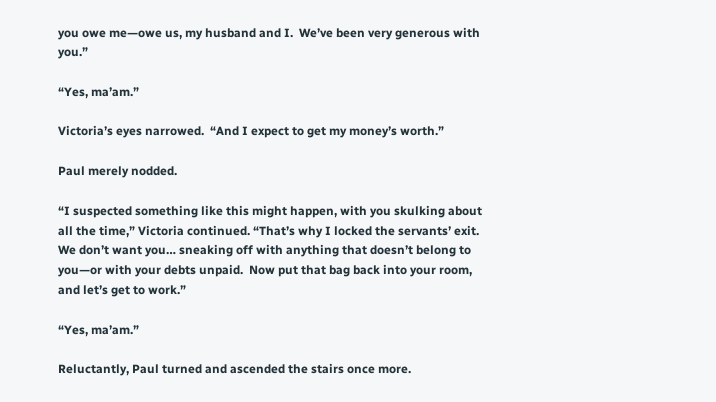you owe me—owe us, my husband and I.  We’ve been very generous with you.”

“Yes, ma’am.”

Victoria’s eyes narrowed.  “And I expect to get my money’s worth.”

Paul merely nodded.

“I suspected something like this might happen, with you skulking about all the time,” Victoria continued. “That’s why I locked the servants’ exit.  We don’t want you… sneaking off with anything that doesn’t belong to you—or with your debts unpaid.  Now put that bag back into your room, and let’s get to work.”

“Yes, ma’am.”

Reluctantly, Paul turned and ascended the stairs once more.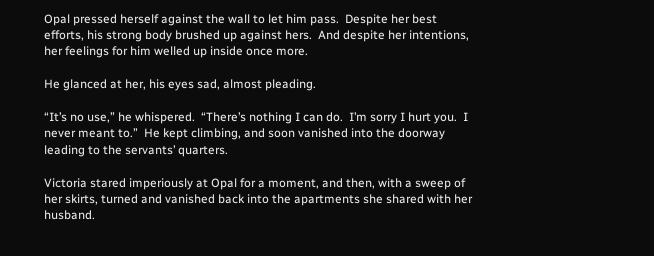Opal pressed herself against the wall to let him pass.  Despite her best efforts, his strong body brushed up against hers.  And despite her intentions, her feelings for him welled up inside once more.

He glanced at her, his eyes sad, almost pleading.

“It’s no use,” he whispered.  “There’s nothing I can do.  I’m sorry I hurt you.  I never meant to.”  He kept climbing, and soon vanished into the doorway leading to the servants’ quarters.

Victoria stared imperiously at Opal for a moment, and then, with a sweep of her skirts, turned and vanished back into the apartments she shared with her husband.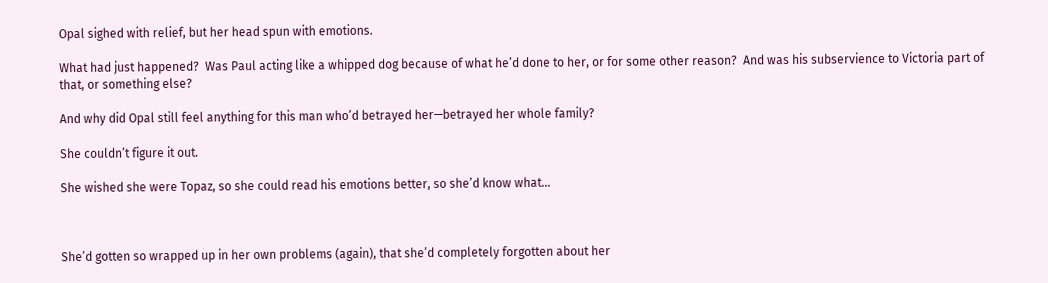Opal sighed with relief, but her head spun with emotions.

What had just happened?  Was Paul acting like a whipped dog because of what he’d done to her, or for some other reason?  And was his subservience to Victoria part of that, or something else?

And why did Opal still feel anything for this man who’d betrayed her—betrayed her whole family?

She couldn’t figure it out.

She wished she were Topaz, so she could read his emotions better, so she’d know what…



She’d gotten so wrapped up in her own problems (again), that she’d completely forgotten about her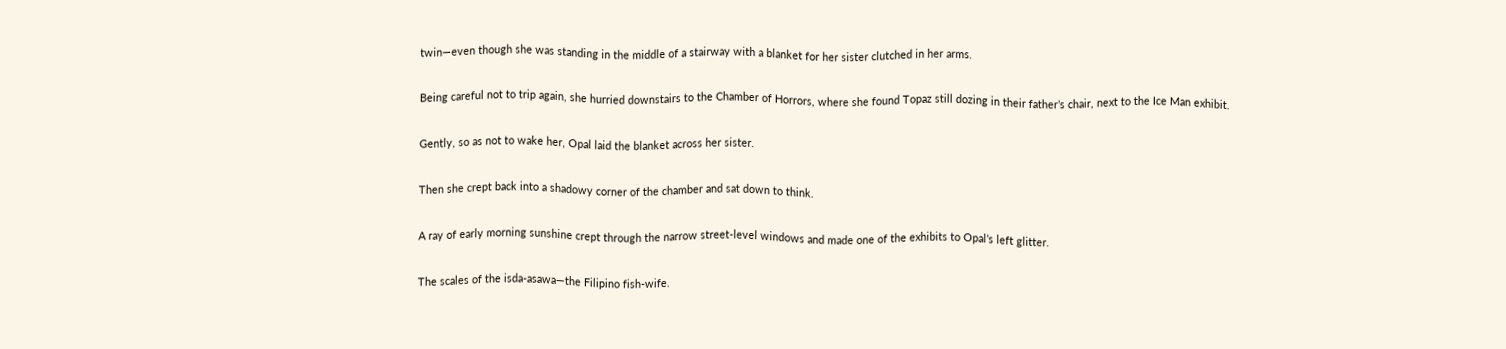twin—even though she was standing in the middle of a stairway with a blanket for her sister clutched in her arms.

Being careful not to trip again, she hurried downstairs to the Chamber of Horrors, where she found Topaz still dozing in their father’s chair, next to the Ice Man exhibit.

Gently, so as not to wake her, Opal laid the blanket across her sister.

Then she crept back into a shadowy corner of the chamber and sat down to think.

A ray of early morning sunshine crept through the narrow street-level windows and made one of the exhibits to Opal’s left glitter.

The scales of the isda-asawa—the Filipino fish-wife.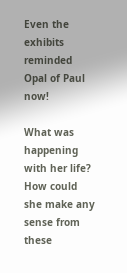Even the exhibits reminded Opal of Paul now!

What was happening with her life?  How could she make any sense from these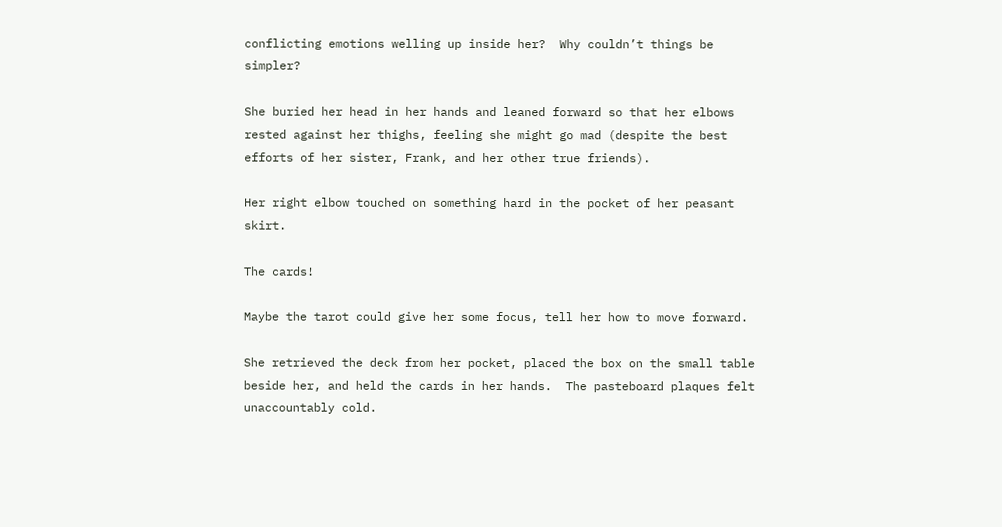conflicting emotions welling up inside her?  Why couldn’t things be simpler?

She buried her head in her hands and leaned forward so that her elbows rested against her thighs, feeling she might go mad (despite the best efforts of her sister, Frank, and her other true friends).

Her right elbow touched on something hard in the pocket of her peasant skirt.

The cards!

Maybe the tarot could give her some focus, tell her how to move forward.

She retrieved the deck from her pocket, placed the box on the small table beside her, and held the cards in her hands.  The pasteboard plaques felt unaccountably cold.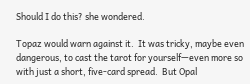Should I do this? she wondered.

Topaz would warn against it.  It was tricky, maybe even dangerous, to cast the tarot for yourself—even more so with just a short, five-card spread.  But Opal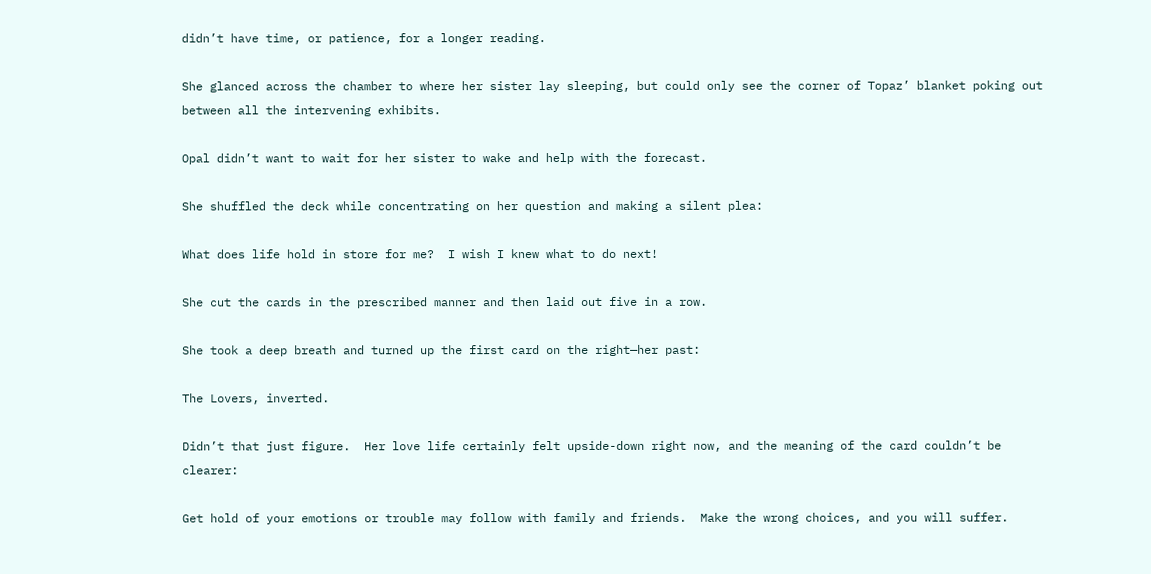didn’t have time, or patience, for a longer reading.

She glanced across the chamber to where her sister lay sleeping, but could only see the corner of Topaz’ blanket poking out between all the intervening exhibits.

Opal didn’t want to wait for her sister to wake and help with the forecast.

She shuffled the deck while concentrating on her question and making a silent plea:

What does life hold in store for me?  I wish I knew what to do next!

She cut the cards in the prescribed manner and then laid out five in a row.

She took a deep breath and turned up the first card on the right—her past:

The Lovers, inverted.

Didn’t that just figure.  Her love life certainly felt upside-down right now, and the meaning of the card couldn’t be clearer:

Get hold of your emotions or trouble may follow with family and friends.  Make the wrong choices, and you will suffer.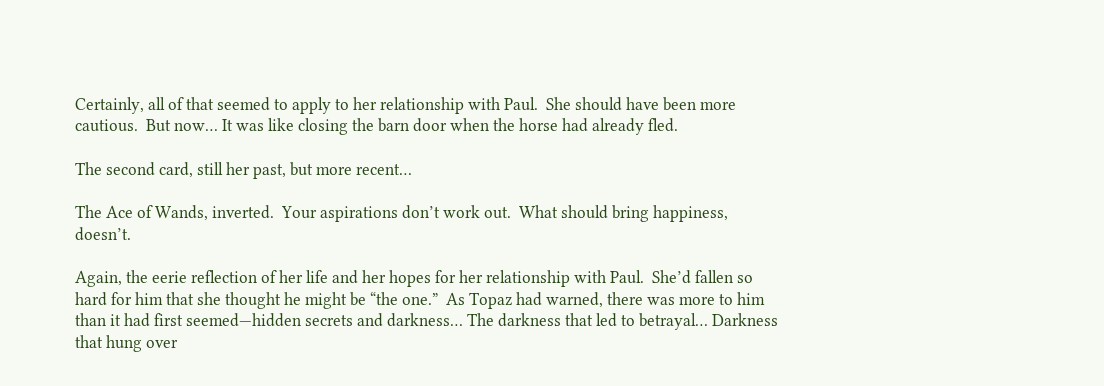Certainly, all of that seemed to apply to her relationship with Paul.  She should have been more cautious.  But now… It was like closing the barn door when the horse had already fled.

The second card, still her past, but more recent…

The Ace of Wands, inverted.  Your aspirations don’t work out.  What should bring happiness, doesn’t.

Again, the eerie reflection of her life and her hopes for her relationship with Paul.  She’d fallen so hard for him that she thought he might be “the one.”  As Topaz had warned, there was more to him than it had first seemed—hidden secrets and darkness… The darkness that led to betrayal… Darkness that hung over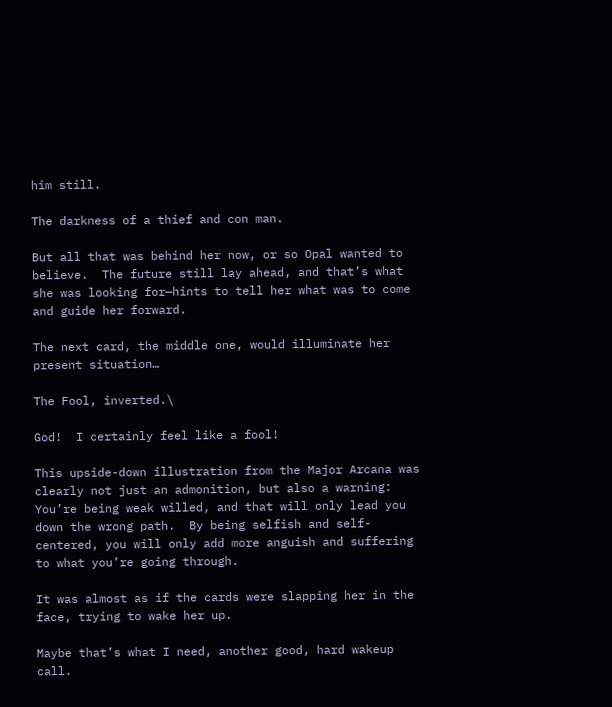him still.

The darkness of a thief and con man.

But all that was behind her now, or so Opal wanted to believe.  The future still lay ahead, and that’s what she was looking for—hints to tell her what was to come and guide her forward.

The next card, the middle one, would illuminate her present situation…

The Fool, inverted.\

God!  I certainly feel like a fool!

This upside-down illustration from the Major Arcana was clearly not just an admonition, but also a warning: You’re being weak willed, and that will only lead you down the wrong path.  By being selfish and self-centered, you will only add more anguish and suffering to what you’re going through.

It was almost as if the cards were slapping her in the face, trying to wake her up.

Maybe that’s what I need, another good, hard wakeup call.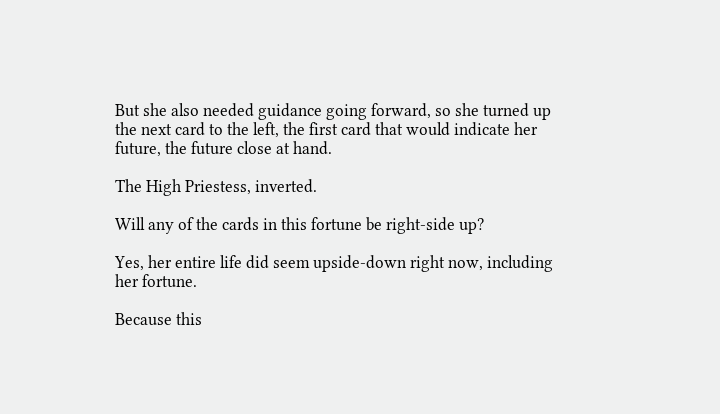But she also needed guidance going forward, so she turned up the next card to the left, the first card that would indicate her future, the future close at hand.

The High Priestess, inverted.

Will any of the cards in this fortune be right-side up?

Yes, her entire life did seem upside-down right now, including her fortune.

Because this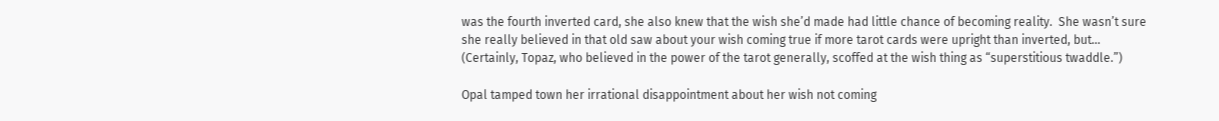was the fourth inverted card, she also knew that the wish she’d made had little chance of becoming reality.  She wasn’t sure she really believed in that old saw about your wish coming true if more tarot cards were upright than inverted, but…  (Certainly, Topaz, who believed in the power of the tarot generally, scoffed at the wish thing as “superstitious twaddle.”)

Opal tamped town her irrational disappointment about her wish not coming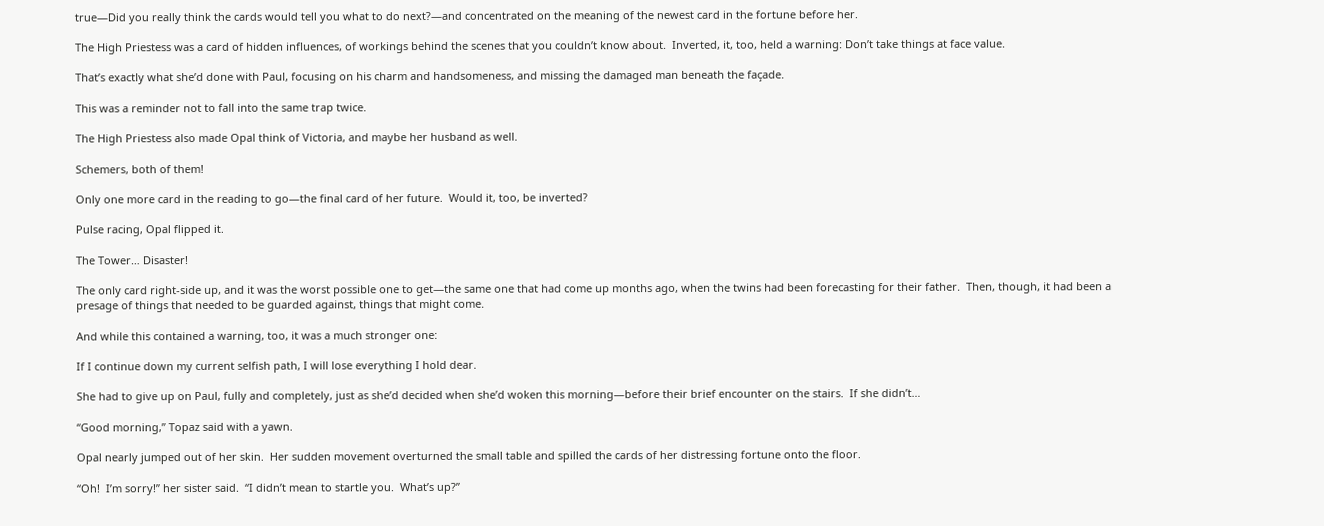true—Did you really think the cards would tell you what to do next?—and concentrated on the meaning of the newest card in the fortune before her.

The High Priestess was a card of hidden influences, of workings behind the scenes that you couldn’t know about.  Inverted, it, too, held a warning: Don’t take things at face value.

That’s exactly what she’d done with Paul, focusing on his charm and handsomeness, and missing the damaged man beneath the façade.

This was a reminder not to fall into the same trap twice.

The High Priestess also made Opal think of Victoria, and maybe her husband as well.

Schemers, both of them!

Only one more card in the reading to go—the final card of her future.  Would it, too, be inverted?

Pulse racing, Opal flipped it.

The Tower… Disaster!

The only card right-side up, and it was the worst possible one to get—the same one that had come up months ago, when the twins had been forecasting for their father.  Then, though, it had been a presage of things that needed to be guarded against, things that might come.

And while this contained a warning, too, it was a much stronger one:

If I continue down my current selfish path, I will lose everything I hold dear.

She had to give up on Paul, fully and completely, just as she’d decided when she’d woken this morning—before their brief encounter on the stairs.  If she didn’t…

“Good morning,” Topaz said with a yawn.

Opal nearly jumped out of her skin.  Her sudden movement overturned the small table and spilled the cards of her distressing fortune onto the floor.

“Oh!  I’m sorry!” her sister said.  “I didn’t mean to startle you.  What’s up?”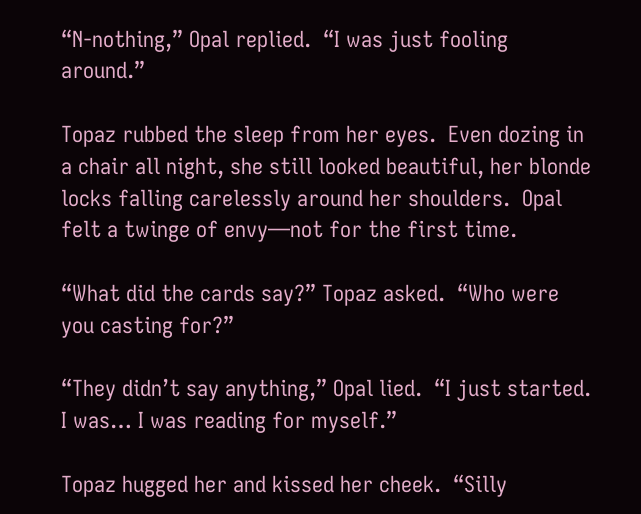“N-nothing,” Opal replied.  “I was just fooling around.”

Topaz rubbed the sleep from her eyes.  Even dozing in a chair all night, she still looked beautiful, her blonde locks falling carelessly around her shoulders.  Opal felt a twinge of envy—not for the first time.

“What did the cards say?” Topaz asked.  “Who were you casting for?”

“They didn’t say anything,” Opal lied.  “I just started.  I was… I was reading for myself.”

Topaz hugged her and kissed her cheek.  “Silly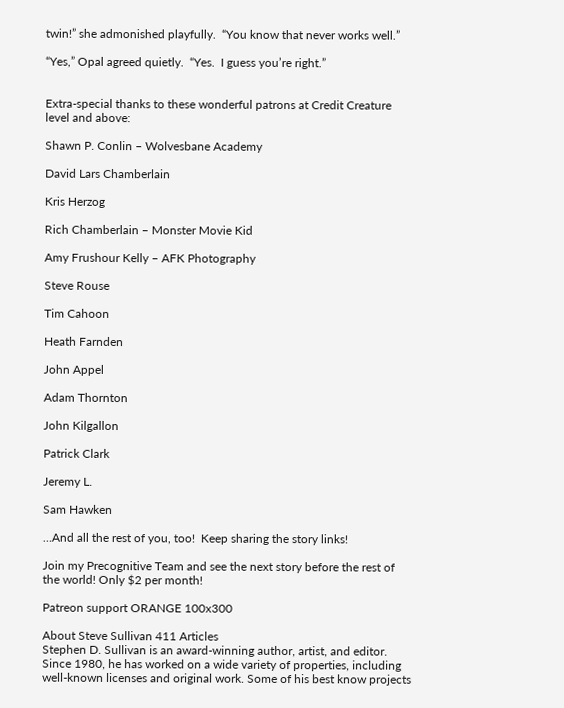twin!” she admonished playfully.  “You know that never works well.”

“Yes,” Opal agreed quietly.  “Yes.  I guess you’re right.”


Extra-special thanks to these wonderful patrons at Credit Creature level and above:

Shawn P. Conlin – Wolvesbane Academy

David Lars Chamberlain

Kris Herzog

Rich Chamberlain – Monster Movie Kid

Amy Frushour Kelly – AFK Photography

Steve Rouse

Tim Cahoon

Heath Farnden

John Appel

Adam Thornton

John Kilgallon

Patrick Clark

Jeremy L.

Sam Hawken

…And all the rest of you, too!  Keep sharing the story links!

Join my Precognitive Team and see the next story before the rest of the world! Only $2 per month!

Patreon support ORANGE 100x300

About Steve Sullivan 411 Articles
Stephen D. Sullivan is an award-winning author, artist, and editor. Since 1980, he has worked on a wide variety of properties, including well-known licenses and original work. Some of his best know projects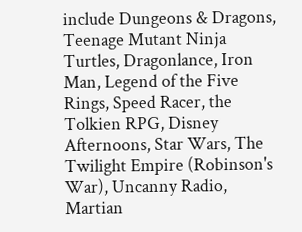include Dungeons & Dragons, Teenage Mutant Ninja Turtles, Dragonlance, Iron Man, Legend of the Five Rings, Speed Racer, the Tolkien RPG, Disney Afternoons, Star Wars, The Twilight Empire (Robinson's War), Uncanny Radio, Martian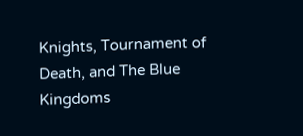Knights, Tournament of Death, and The Blue Kingdoms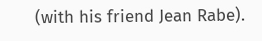(with his friend Jean Rabe).